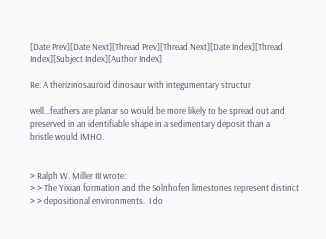[Date Prev][Date Next][Thread Prev][Thread Next][Date Index][Thread Index][Subject Index][Author Index]

Re: A therizinosauroid dinosaur with integumentary structur

well...feathers are planar so would be more likely to be spread out and
preserved in an identifiable shape in a sedimentary deposit than a
bristle would IMHO.


> Ralph W. Miller III wrote:
> > The Yixian formation and the Solnhofen limestones represent distinct
> > depositional environments.  I do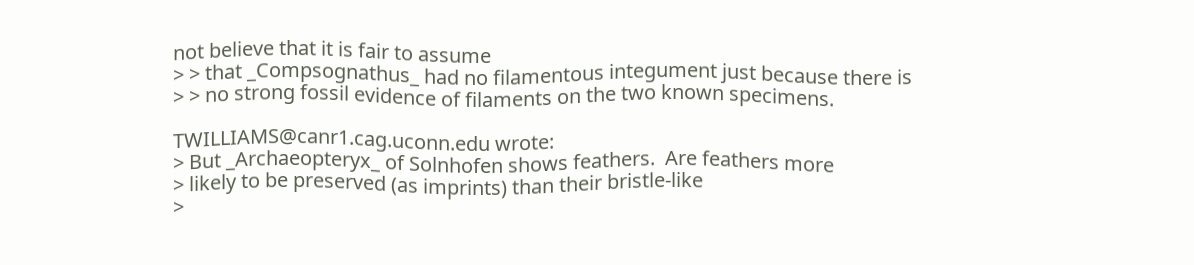not believe that it is fair to assume
> > that _Compsognathus_ had no filamentous integument just because there is
> > no strong fossil evidence of filaments on the two known specimens.

TWILLIAMS@canr1.cag.uconn.edu wrote:
> But _Archaeopteryx_ of Solnhofen shows feathers.  Are feathers more
> likely to be preserved (as imprints) than their bristle-like
>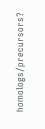homologs/precursors?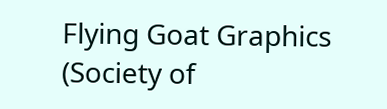Flying Goat Graphics
(Society of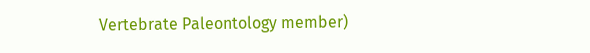Vertebrate Paleontology member)